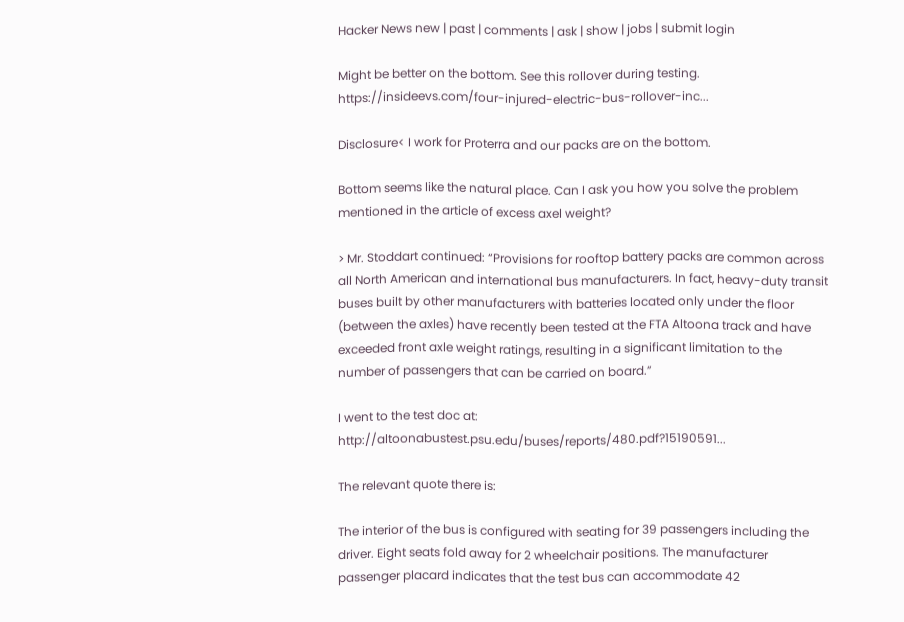Hacker News new | past | comments | ask | show | jobs | submit login

Might be better on the bottom. See this rollover during testing. https://insideevs.com/four-injured-electric-bus-rollover-inc...

Disclosure< I work for Proterra and our packs are on the bottom.

Bottom seems like the natural place. Can I ask you how you solve the problem mentioned in the article of excess axel weight?

> Mr. Stoddart continued: “Provisions for rooftop battery packs are common across all North American and international bus manufacturers. In fact, heavy-duty transit buses built by other manufacturers with batteries located only under the floor (between the axles) have recently been tested at the FTA Altoona track and have exceeded front axle weight ratings, resulting in a significant limitation to the number of passengers that can be carried on board.”

I went to the test doc at: http://altoonabustest.psu.edu/buses/reports/480.pdf?15190591...

The relevant quote there is:

The interior of the bus is configured with seating for 39 passengers including the driver. Eight seats fold away for 2 wheelchair positions. The manufacturer passenger placard indicates that the test bus can accommodate 42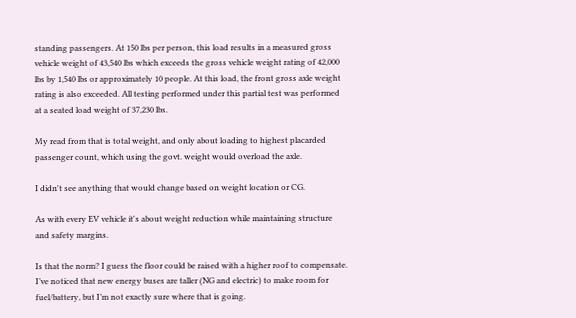standing passengers. At 150 lbs per person, this load results in a measured gross vehicle weight of 43,540 lbs which exceeds the gross vehicle weight rating of 42,000 lbs by 1,540 lbs or approximately 10 people. At this load, the front gross axle weight rating is also exceeded. All testing performed under this partial test was performed at a seated load weight of 37,230 lbs.

My read from that is total weight, and only about loading to highest placarded passenger count, which using the govt. weight would overload the axle.

I didn't see anything that would change based on weight location or CG.

As with every EV vehicle it's about weight reduction while maintaining structure and safety margins.

Is that the norm? I guess the floor could be raised with a higher roof to compensate. I’ve noticed that new energy buses are taller (NG and electric) to make room for fuel/battery, but I’m not exactly sure where that is going.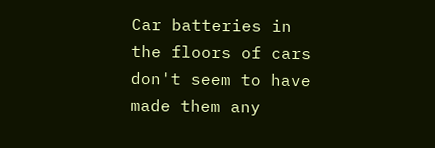Car batteries in the floors of cars don't seem to have made them any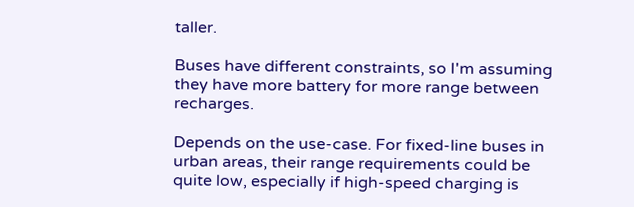taller.

Buses have different constraints, so I'm assuming they have more battery for more range between recharges.

Depends on the use-case. For fixed-line buses in urban areas, their range requirements could be quite low, especially if high-speed charging is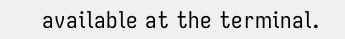available at the terminal.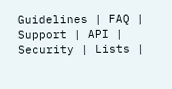Guidelines | FAQ | Support | API | Security | Lists |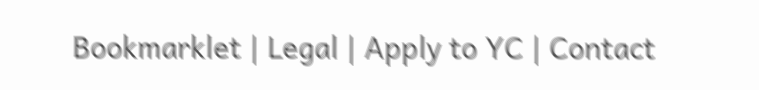Bookmarklet | Legal | Apply to YC | Contact